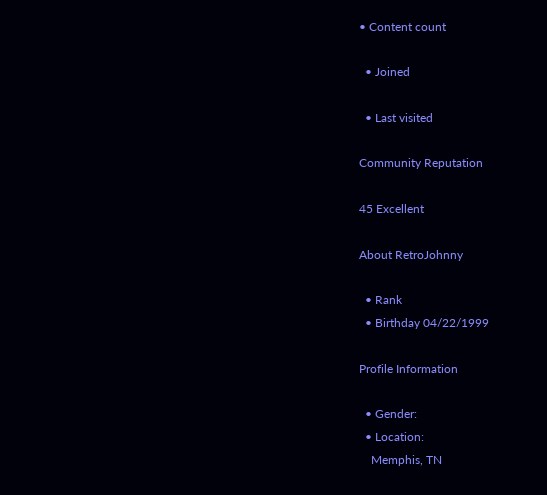• Content count

  • Joined

  • Last visited

Community Reputation

45 Excellent

About RetroJohnny

  • Rank
  • Birthday 04/22/1999

Profile Information

  • Gender:
  • Location:
    Memphis, TN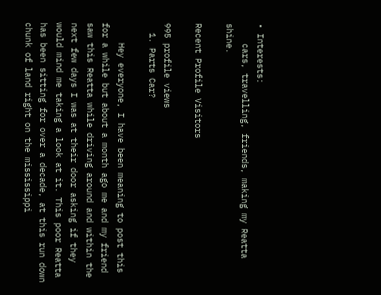• Interests:
    cars, travelling, friends, making my Reatta shine.

Recent Profile Visitors

995 profile views
  1. Parts Car?

    Hey everyone, I have been meaning to post this for a while but about a month ago me and my friend saw this Reatta while driving around and within the next few days I was at their door asking if they would mind me taking a look at it. This poor Reatta has been sitting for over a decade, at this run down chunk of land right on the mississippi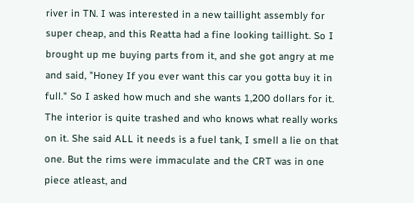river in TN. I was interested in a new taillight assembly for super cheap, and this Reatta had a fine looking taillight. So I brought up me buying parts from it, and she got angry at me and said, "Honey If you ever want this car you gotta buy it in full." So I asked how much and she wants 1,200 dollars for it. The interior is quite trashed and who knows what really works on it. She said ALL it needs is a fuel tank, I smell a lie on that one. But the rims were immaculate and the CRT was in one piece atleast, and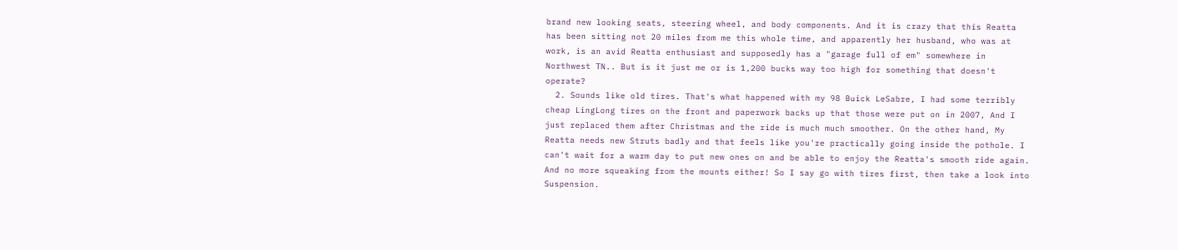brand new looking seats, steering wheel, and body components. And it is crazy that this Reatta has been sitting not 20 miles from me this whole time, and apparently her husband, who was at work, is an avid Reatta enthusiast and supposedly has a "garage full of em" somewhere in Northwest TN.. But is it just me or is 1,200 bucks way too high for something that doesn't operate?
  2. Sounds like old tires. That's what happened with my 98 Buick LeSabre, I had some terribly cheap LingLong tires on the front and paperwork backs up that those were put on in 2007, And I just replaced them after Christmas and the ride is much much smoother. On the other hand, My Reatta needs new Struts badly and that feels like you're practically going inside the pothole. I can't wait for a warm day to put new ones on and be able to enjoy the Reatta's smooth ride again. And no more squeaking from the mounts either! So I say go with tires first, then take a look into Suspension.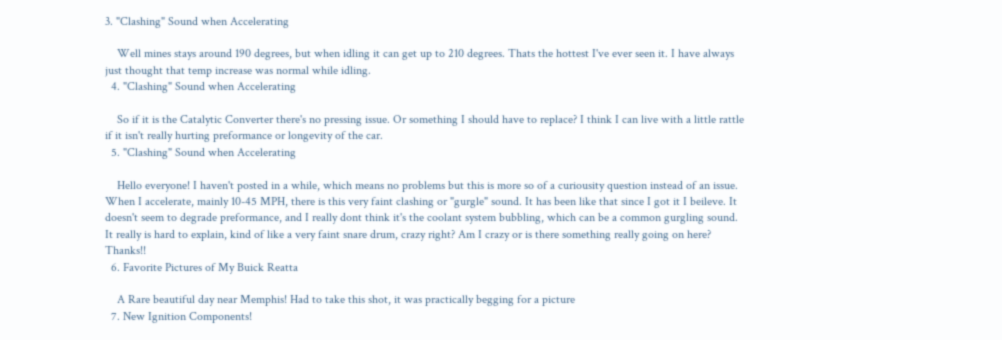3. "Clashing" Sound when Accelerating

    Well mines stays around 190 degrees, but when idling it can get up to 210 degrees. Thats the hottest I've ever seen it. I have always just thought that temp increase was normal while idling.
  4. "Clashing" Sound when Accelerating

    So if it is the Catalytic Converter there's no pressing issue. Or something I should have to replace? I think I can live with a little rattle if it isn't really hurting preformance or longevity of the car.
  5. "Clashing" Sound when Accelerating

    Hello everyone! I haven't posted in a while, which means no problems but this is more so of a curiousity question instead of an issue. When I accelerate, mainly 10-45 MPH, there is this very faint clashing or "gurgle" sound. It has been like that since I got it I beileve. It doesn't seem to degrade preformance, and I really dont think it's the coolant system bubbling, which can be a common gurgling sound. It really is hard to explain, kind of like a very faint snare drum, crazy right? Am I crazy or is there something really going on here? Thanks!!
  6. Favorite Pictures of My Buick Reatta

    A Rare beautiful day near Memphis! Had to take this shot, it was practically begging for a picture
  7. New Ignition Components!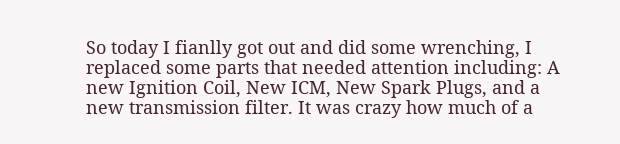So today I fianlly got out and did some wrenching, I replaced some parts that needed attention including: A new Ignition Coil, New ICM, New Spark Plugs, and a new transmission filter. It was crazy how much of a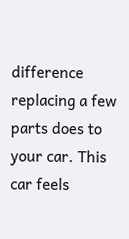difference replacing a few parts does to your car. This car feels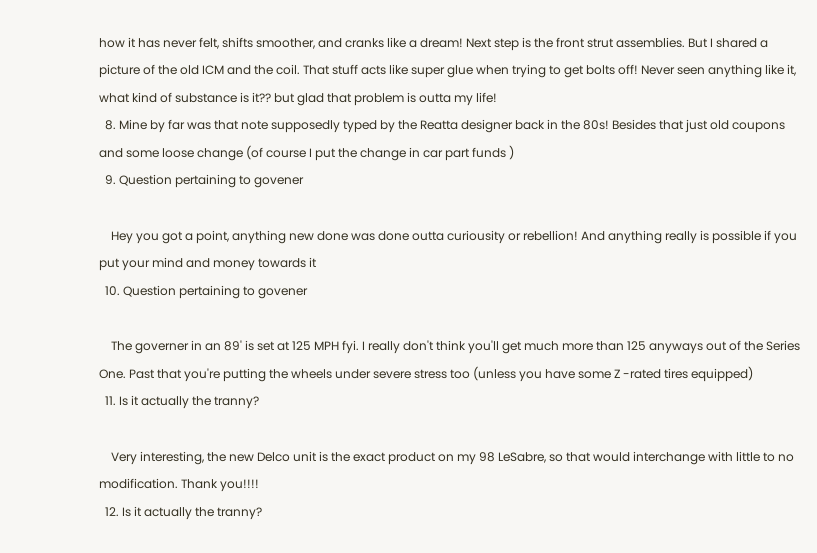how it has never felt, shifts smoother, and cranks like a dream! Next step is the front strut assemblies. But I shared a picture of the old ICM and the coil. That stuff acts like super glue when trying to get bolts off! Never seen anything like it, what kind of substance is it?? but glad that problem is outta my life!
  8. Mine by far was that note supposedly typed by the Reatta designer back in the 80s! Besides that just old coupons and some loose change (of course I put the change in car part funds )
  9. Question pertaining to govener

    Hey you got a point, anything new done was done outta curiousity or rebellion! And anything really is possible if you put your mind and money towards it
  10. Question pertaining to govener

    The governer in an 89' is set at 125 MPH fyi. I really don't think you'll get much more than 125 anyways out of the Series One. Past that you're putting the wheels under severe stress too (unless you have some Z -rated tires equipped)
  11. Is it actually the tranny?

    Very interesting, the new Delco unit is the exact product on my 98 LeSabre, so that would interchange with little to no modification. Thank you!!!!
  12. Is it actually the tranny?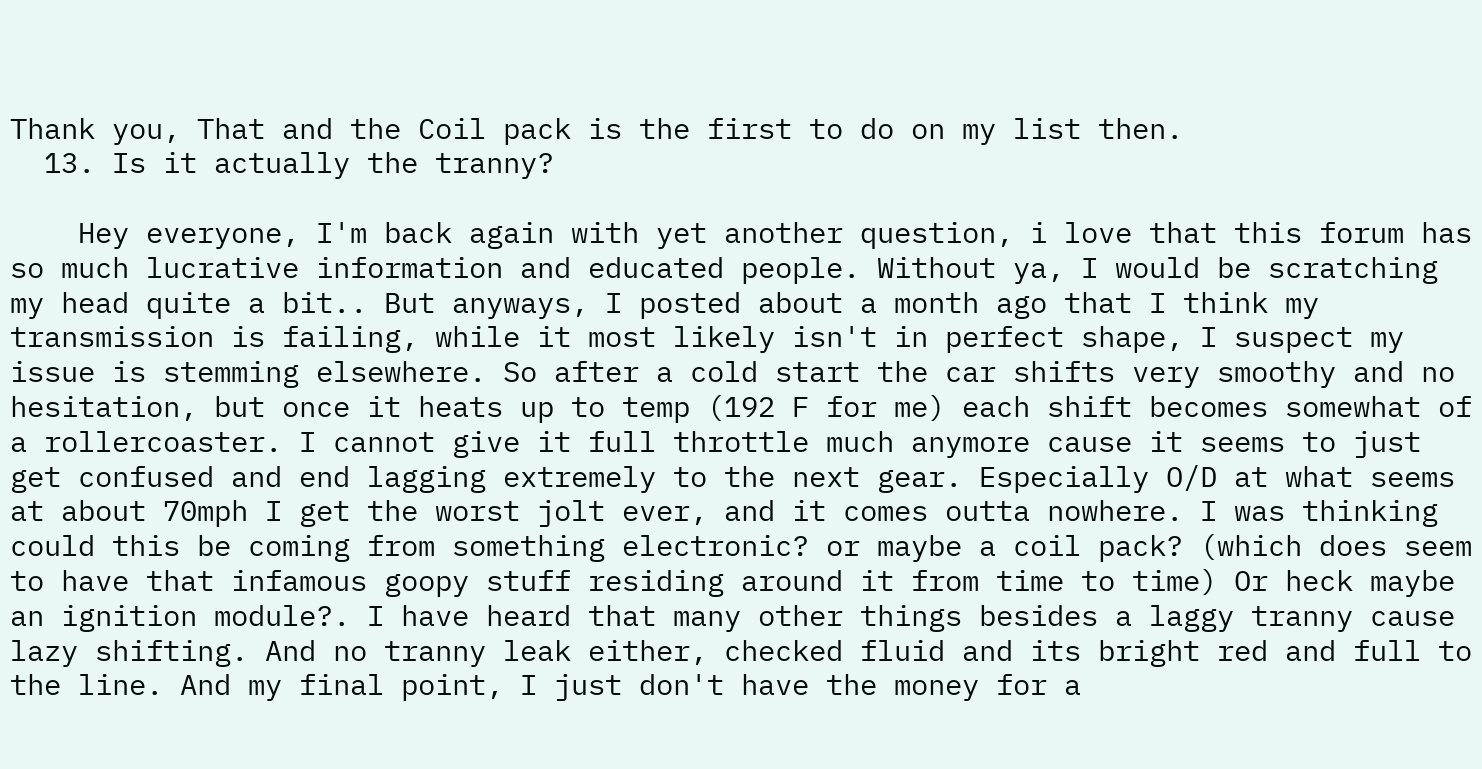Thank you, That and the Coil pack is the first to do on my list then.
  13. Is it actually the tranny?

    Hey everyone, I'm back again with yet another question, i love that this forum has so much lucrative information and educated people. Without ya, I would be scratching my head quite a bit.. But anyways, I posted about a month ago that I think my transmission is failing, while it most likely isn't in perfect shape, I suspect my issue is stemming elsewhere. So after a cold start the car shifts very smoothy and no hesitation, but once it heats up to temp (192 F for me) each shift becomes somewhat of a rollercoaster. I cannot give it full throttle much anymore cause it seems to just get confused and end lagging extremely to the next gear. Especially O/D at what seems at about 70mph I get the worst jolt ever, and it comes outta nowhere. I was thinking could this be coming from something electronic? or maybe a coil pack? (which does seem to have that infamous goopy stuff residing around it from time to time) Or heck maybe an ignition module?. I have heard that many other things besides a laggy tranny cause lazy shifting. And no tranny leak either, checked fluid and its bright red and full to the line. And my final point, I just don't have the money for a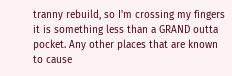tranny rebuild, so I'm crossing my fingers it is something less than a GRAND outta pocket. Any other places that are known to cause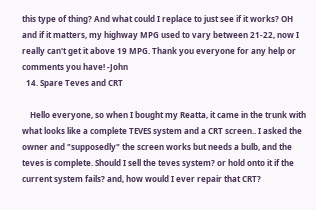this type of thing? And what could I replace to just see if it works? OH and if it matters, my highway MPG used to vary between 21-22, now I really can't get it above 19 MPG. Thank you everyone for any help or comments you have! -John
  14. Spare Teves and CRT

    Hello everyone, so when I bought my Reatta, it came in the trunk with what looks like a complete TEVES system and a CRT screen.. I asked the owner and "supposedly" the screen works but needs a bulb, and the teves is complete. Should I sell the teves system? or hold onto it if the current system fails? and, how would I ever repair that CRT?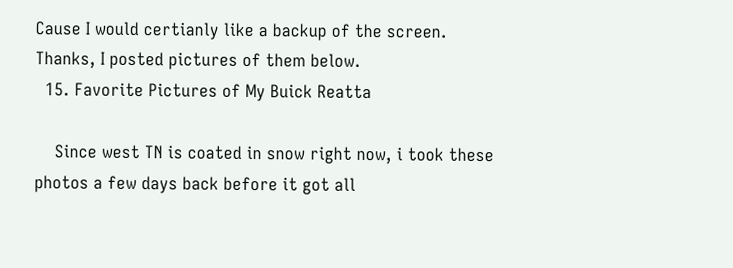Cause I would certianly like a backup of the screen. Thanks, I posted pictures of them below.
  15. Favorite Pictures of My Buick Reatta

    Since west TN is coated in snow right now, i took these photos a few days back before it got all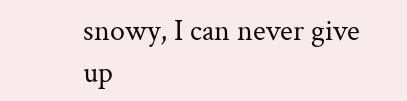snowy, I can never give up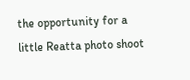the opportunity for a little Reatta photo shoot